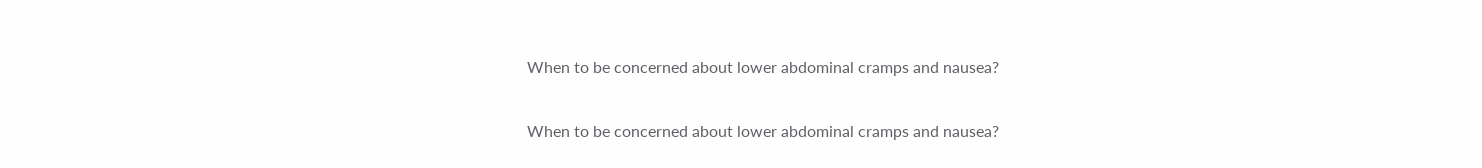When to be concerned about lower abdominal cramps and nausea?

When to be concerned about lower abdominal cramps and nausea?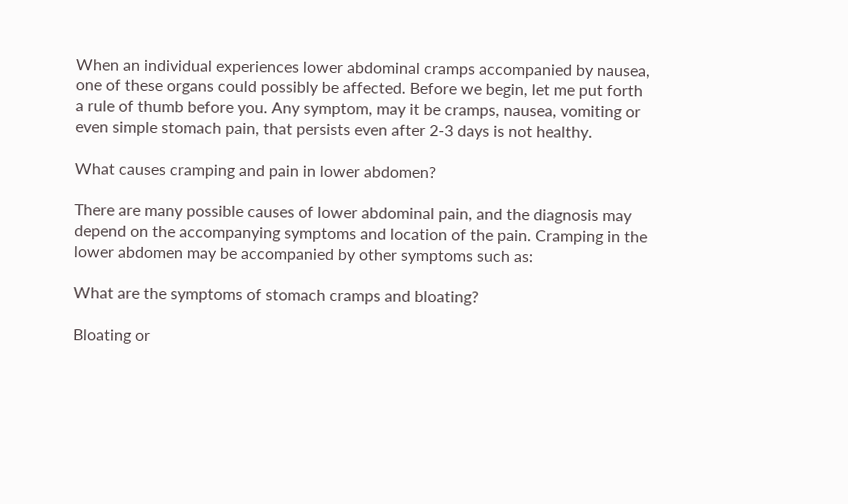When an individual experiences lower abdominal cramps accompanied by nausea, one of these organs could possibly be affected. Before we begin, let me put forth a rule of thumb before you. Any symptom, may it be cramps, nausea, vomiting or even simple stomach pain, that persists even after 2-3 days is not healthy.

What causes cramping and pain in lower abdomen?

There are many possible causes of lower abdominal pain, and the diagnosis may depend on the accompanying symptoms and location of the pain. Cramping in the lower abdomen may be accompanied by other symptoms such as:

What are the symptoms of stomach cramps and bloating?

Bloating or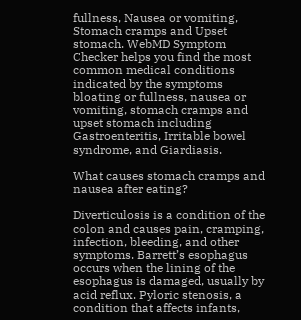fullness, Nausea or vomiting, Stomach cramps and Upset stomach. WebMD Symptom Checker helps you find the most common medical conditions indicated by the symptoms bloating or fullness, nausea or vomiting, stomach cramps and upset stomach including Gastroenteritis, Irritable bowel syndrome, and Giardiasis.

What causes stomach cramps and nausea after eating?

Diverticulosis is a condition of the colon and causes pain, cramping, infection, bleeding, and other symptoms. Barrett’s esophagus occurs when the lining of the esophagus is damaged, usually by acid reflux. Pyloric stenosis, a condition that affects infants,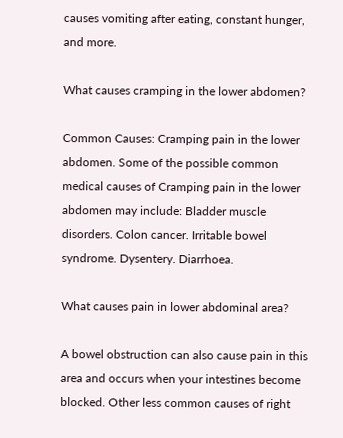causes vomiting after eating, constant hunger, and more.

What causes cramping in the lower abdomen?

Common Causes: Cramping pain in the lower abdomen. Some of the possible common medical causes of Cramping pain in the lower abdomen may include: Bladder muscle disorders. Colon cancer. Irritable bowel syndrome. Dysentery. Diarrhoea.

What causes pain in lower abdominal area?

A bowel obstruction can also cause pain in this area and occurs when your intestines become blocked. Other less common causes of right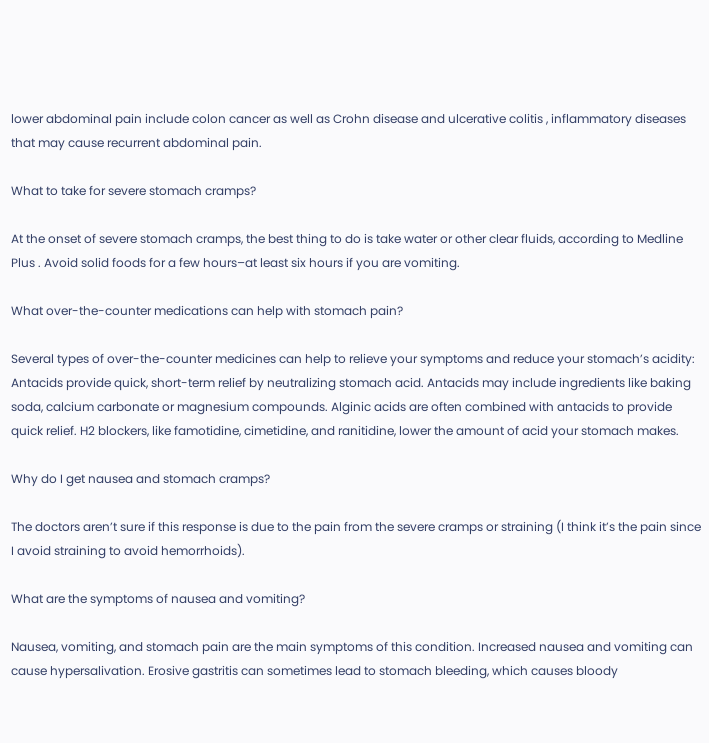lower abdominal pain include colon cancer as well as Crohn disease and ulcerative colitis , inflammatory diseases that may cause recurrent abdominal pain.

What to take for severe stomach cramps?

At the onset of severe stomach cramps, the best thing to do is take water or other clear fluids, according to Medline Plus . Avoid solid foods for a few hours–at least six hours if you are vomiting.

What over-the-counter medications can help with stomach pain?

Several types of over-the-counter medicines can help to relieve your symptoms and reduce your stomach’s acidity: Antacids provide quick, short-term relief by neutralizing stomach acid. Antacids may include ingredients like baking soda, calcium carbonate or magnesium compounds. Alginic acids are often combined with antacids to provide quick relief. H2 blockers, like famotidine, cimetidine, and ranitidine, lower the amount of acid your stomach makes.

Why do I get nausea and stomach cramps?

The doctors aren’t sure if this response is due to the pain from the severe cramps or straining (I think it’s the pain since I avoid straining to avoid hemorrhoids).

What are the symptoms of nausea and vomiting?

Nausea, vomiting, and stomach pain are the main symptoms of this condition. Increased nausea and vomiting can cause hypersalivation. Erosive gastritis can sometimes lead to stomach bleeding, which causes bloody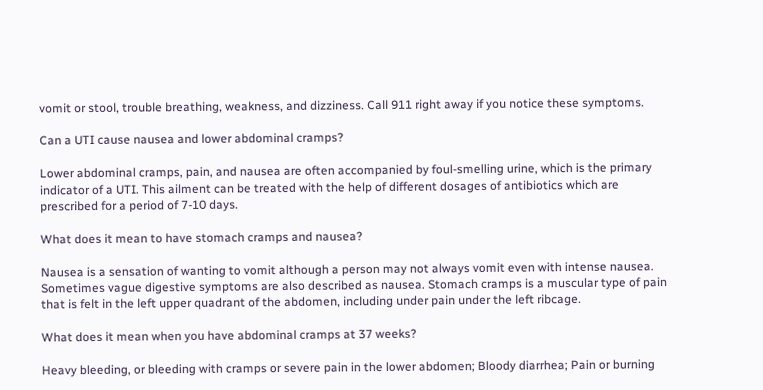vomit or stool, trouble breathing, weakness, and dizziness. Call 911 right away if you notice these symptoms.

Can a UTI cause nausea and lower abdominal cramps?

Lower abdominal cramps, pain, and nausea are often accompanied by foul-smelling urine, which is the primary indicator of a UTI. This ailment can be treated with the help of different dosages of antibiotics which are prescribed for a period of 7-10 days.

What does it mean to have stomach cramps and nausea?

Nausea is a sensation of wanting to vomit although a person may not always vomit even with intense nausea. Sometimes vague digestive symptoms are also described as nausea. Stomach cramps is a muscular type of pain that is felt in the left upper quadrant of the abdomen, including under pain under the left ribcage.

What does it mean when you have abdominal cramps at 37 weeks?

Heavy bleeding, or bleeding with cramps or severe pain in the lower abdomen; Bloody diarrhea; Pain or burning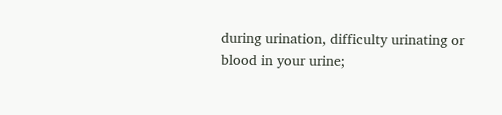during urination, difficulty urinating or blood in your urine;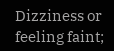Dizziness or feeling faint;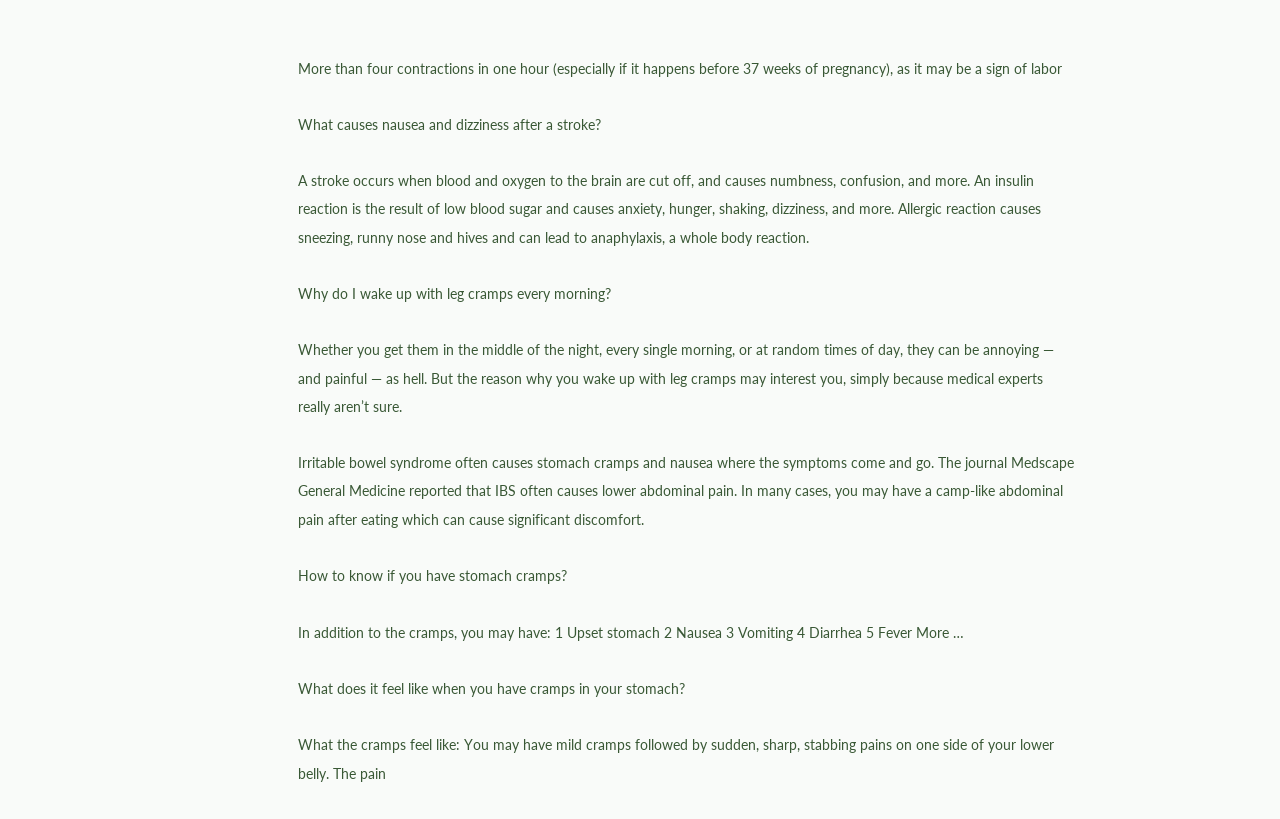More than four contractions in one hour (especially if it happens before 37 weeks of pregnancy), as it may be a sign of labor

What causes nausea and dizziness after a stroke?

A stroke occurs when blood and oxygen to the brain are cut off, and causes numbness, confusion, and more. An insulin reaction is the result of low blood sugar and causes anxiety, hunger, shaking, dizziness, and more. Allergic reaction causes sneezing, runny nose and hives and can lead to anaphylaxis, a whole body reaction.

Why do I wake up with leg cramps every morning?

Whether you get them in the middle of the night, every single morning, or at random times of day, they can be annoying — and painful — as hell. But the reason why you wake up with leg cramps may interest you, simply because medical experts really aren’t sure.

Irritable bowel syndrome often causes stomach cramps and nausea where the symptoms come and go. The journal Medscape General Medicine reported that IBS often causes lower abdominal pain. In many cases, you may have a camp-like abdominal pain after eating which can cause significant discomfort.

How to know if you have stomach cramps?

In addition to the cramps, you may have: 1 Upset stomach 2 Nausea 3 Vomiting 4 Diarrhea 5 Fever More …

What does it feel like when you have cramps in your stomach?

What the cramps feel like: You may have mild cramps followed by sudden, sharp, stabbing pains on one side of your lower belly. The pain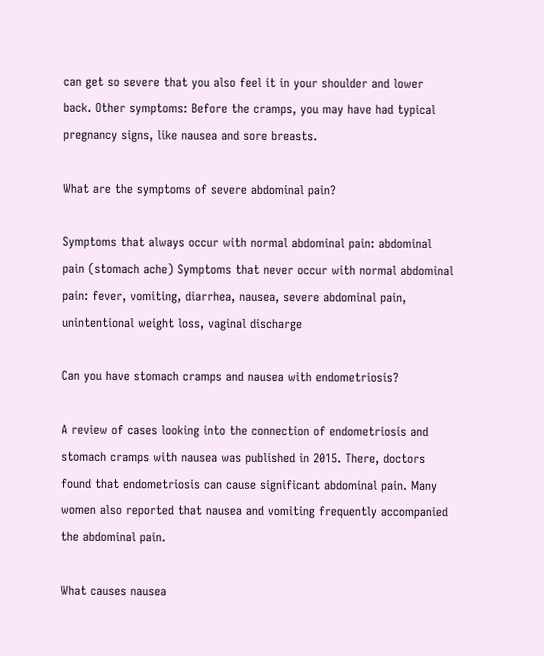can get so severe that you also feel it in your shoulder and lower back. Other symptoms: Before the cramps, you may have had typical pregnancy signs, like nausea and sore breasts.

What are the symptoms of severe abdominal pain?

Symptoms that always occur with normal abdominal pain: abdominal pain (stomach ache) Symptoms that never occur with normal abdominal pain: fever, vomiting, diarrhea, nausea, severe abdominal pain, unintentional weight loss, vaginal discharge

Can you have stomach cramps and nausea with endometriosis?

A review of cases looking into the connection of endometriosis and stomach cramps with nausea was published in 2015. There, doctors found that endometriosis can cause significant abdominal pain. Many women also reported that nausea and vomiting frequently accompanied the abdominal pain.

What causes nausea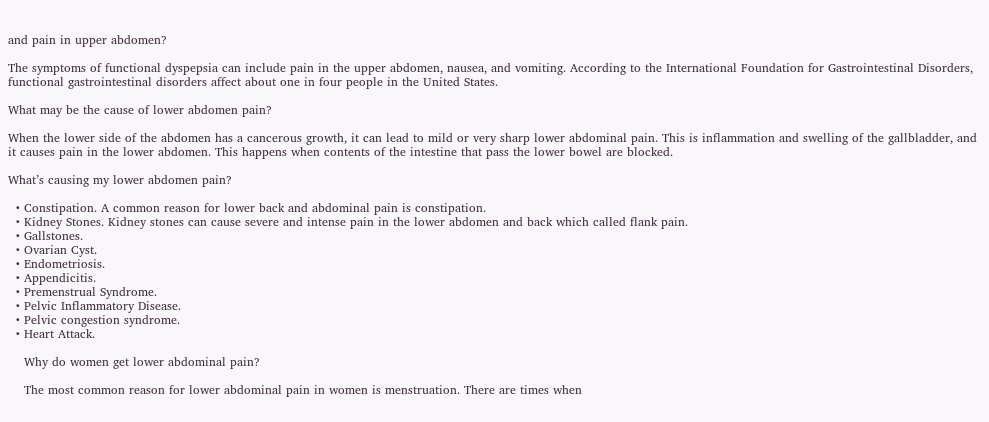and pain in upper abdomen?

The symptoms of functional dyspepsia can include pain in the upper abdomen, nausea, and vomiting. According to the International Foundation for Gastrointestinal Disorders, functional gastrointestinal disorders affect about one in four people in the United States.

What may be the cause of lower abdomen pain?

When the lower side of the abdomen has a cancerous growth, it can lead to mild or very sharp lower abdominal pain. This is inflammation and swelling of the gallbladder, and it causes pain in the lower abdomen. This happens when contents of the intestine that pass the lower bowel are blocked.

What’s causing my lower abdomen pain?

  • Constipation. A common reason for lower back and abdominal pain is constipation.
  • Kidney Stones. Kidney stones can cause severe and intense pain in the lower abdomen and back which called flank pain.
  • Gallstones.
  • Ovarian Cyst.
  • Endometriosis.
  • Appendicitis.
  • Premenstrual Syndrome.
  • Pelvic Inflammatory Disease.
  • Pelvic congestion syndrome.
  • Heart Attack.

    Why do women get lower abdominal pain?

    The most common reason for lower abdominal pain in women is menstruation. There are times when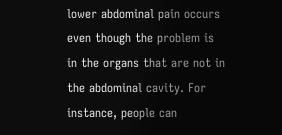lower abdominal pain occurs even though the problem is in the organs that are not in the abdominal cavity. For instance, people can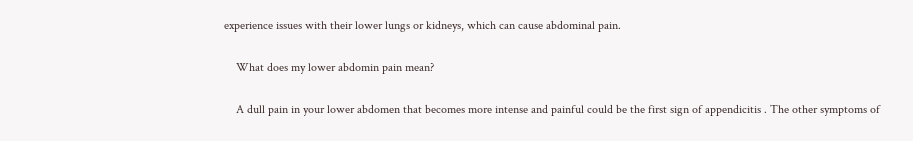experience issues with their lower lungs or kidneys, which can cause abdominal pain.

    What does my lower abdomin pain mean?

    A dull pain in your lower abdomen that becomes more intense and painful could be the first sign of appendicitis . The other symptoms of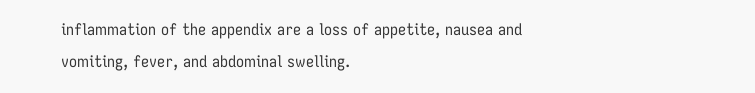inflammation of the appendix are a loss of appetite, nausea and vomiting, fever, and abdominal swelling.